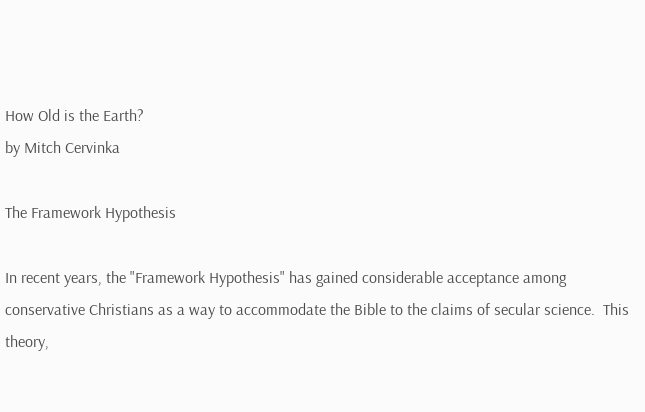How Old is the Earth?
by Mitch Cervinka

The Framework Hypothesis

In recent years, the "Framework Hypothesis" has gained considerable acceptance among conservative Christians as a way to accommodate the Bible to the claims of secular science.  This theory,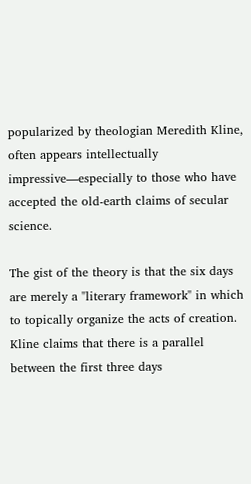popularized by theologian Meredith Kline, often appears intellectually impressive—especially to those who have accepted the old-earth claims of secular science.

The gist of the theory is that the six days are merely a "literary framework" in which to topically organize the acts of creation. Kline claims that there is a parallel between the first three days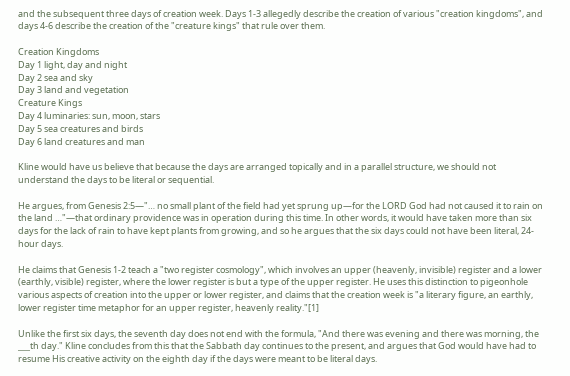and the subsequent three days of creation week. Days 1-3 allegedly describe the creation of various "creation kingdoms", and days 4-6 describe the creation of the "creature kings" that rule over them.

Creation Kingdoms
Day 1 light, day and night
Day 2 sea and sky
Day 3 land and vegetation
Creature Kings
Day 4 luminaries: sun, moon, stars
Day 5 sea creatures and birds
Day 6 land creatures and man

Kline would have us believe that because the days are arranged topically and in a parallel structure, we should not understand the days to be literal or sequential.

He argues, from Genesis 2:5—"… no small plant of the field had yet sprung up—for the LORD God had not caused it to rain on the land …"—that ordinary providence was in operation during this time. In other words, it would have taken more than six days for the lack of rain to have kept plants from growing, and so he argues that the six days could not have been literal, 24-hour days.

He claims that Genesis 1-2 teach a "two register cosmology", which involves an upper (heavenly, invisible) register and a lower (earthly, visible) register, where the lower register is but a type of the upper register. He uses this distinction to pigeonhole various aspects of creation into the upper or lower register, and claims that the creation week is "a literary figure, an earthly, lower register time metaphor for an upper register, heavenly reality."[1]

Unlike the first six days, the seventh day does not end with the formula, "And there was evening and there was morning, the ___th day." Kline concludes from this that the Sabbath day continues to the present, and argues that God would have had to resume His creative activity on the eighth day if the days were meant to be literal days.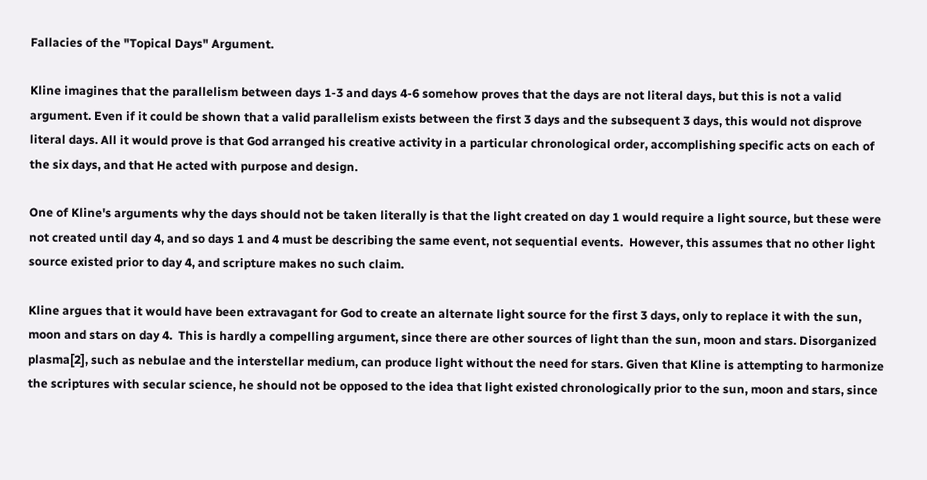Fallacies of the "Topical Days" Argument.

Kline imagines that the parallelism between days 1-3 and days 4-6 somehow proves that the days are not literal days, but this is not a valid argument. Even if it could be shown that a valid parallelism exists between the first 3 days and the subsequent 3 days, this would not disprove literal days. All it would prove is that God arranged his creative activity in a particular chronological order, accomplishing specific acts on each of the six days, and that He acted with purpose and design.

One of Kline's arguments why the days should not be taken literally is that the light created on day 1 would require a light source, but these were not created until day 4, and so days 1 and 4 must be describing the same event, not sequential events.  However, this assumes that no other light source existed prior to day 4, and scripture makes no such claim.

Kline argues that it would have been extravagant for God to create an alternate light source for the first 3 days, only to replace it with the sun, moon and stars on day 4.  This is hardly a compelling argument, since there are other sources of light than the sun, moon and stars. Disorganized plasma[2], such as nebulae and the interstellar medium, can produce light without the need for stars. Given that Kline is attempting to harmonize the scriptures with secular science, he should not be opposed to the idea that light existed chronologically prior to the sun, moon and stars, since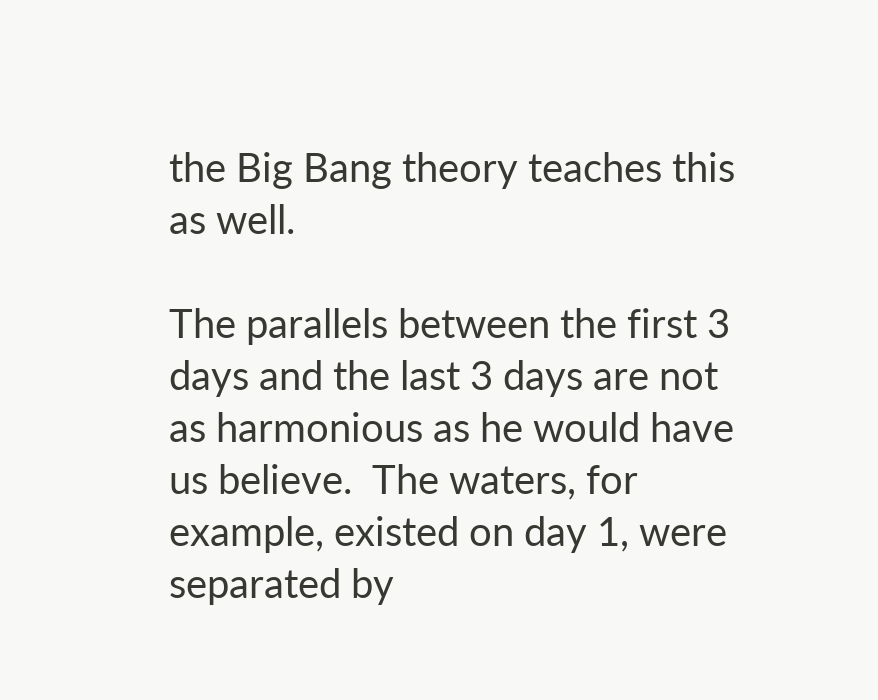the Big Bang theory teaches this as well.

The parallels between the first 3 days and the last 3 days are not as harmonious as he would have us believe.  The waters, for example, existed on day 1, were separated by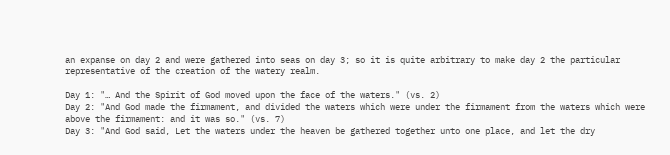an expanse on day 2 and were gathered into seas on day 3; so it is quite arbitrary to make day 2 the particular representative of the creation of the watery realm.

Day 1: "… And the Spirit of God moved upon the face of the waters." (vs. 2)
Day 2: "And God made the firmament, and divided the waters which were under the firmament from the waters which were above the firmament: and it was so." (vs. 7)
Day 3: "And God said, Let the waters under the heaven be gathered together unto one place, and let the dry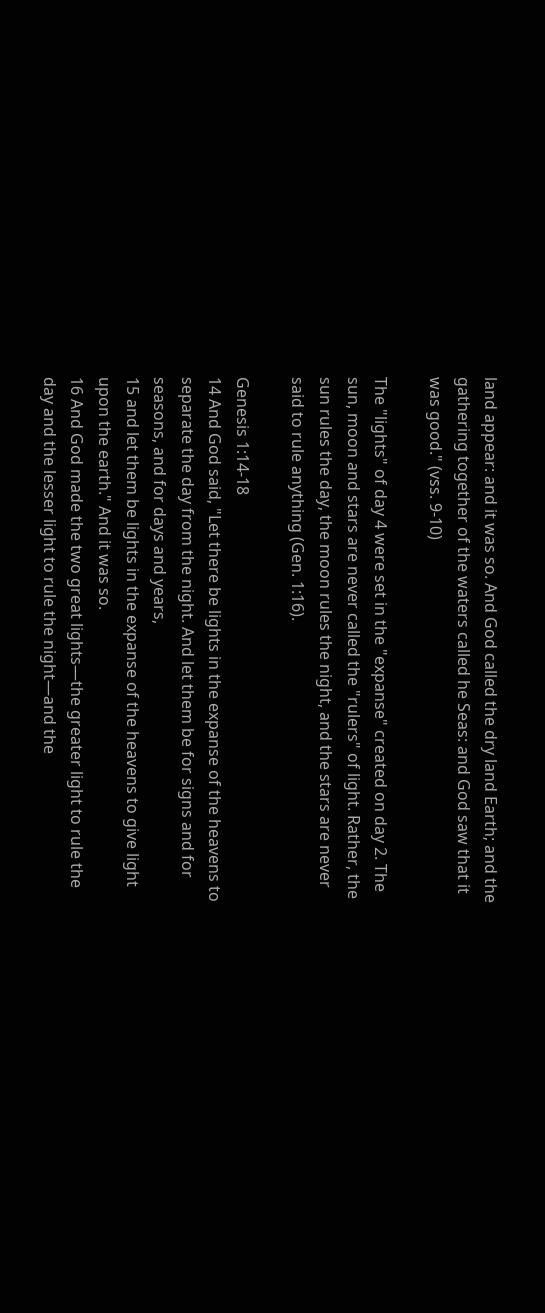land appear: and it was so. And God called the dry land Earth; and the gathering together of the waters called he Seas: and God saw that it was good." (vss. 9-10)

The "lights" of day 4 were set in the "expanse" created on day 2. The sun, moon and stars are never called the "rulers" of light. Rather, the sun rules the day, the moon rules the night, and the stars are never said to rule anything (Gen. 1:16).

Genesis 1:14-18
14 And God said, "Let there be lights in the expanse of the heavens to separate the day from the night. And let them be for signs and for seasons, and for days and years,
15 and let them be lights in the expanse of the heavens to give light upon the earth." And it was so.
16 And God made the two great lights—the greater light to rule the day and the lesser light to rule the night—and the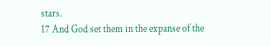stars.
17 And God set them in the expanse of the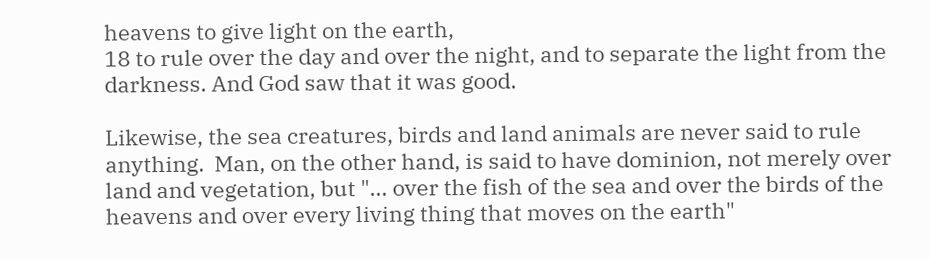heavens to give light on the earth,
18 to rule over the day and over the night, and to separate the light from the darkness. And God saw that it was good.

Likewise, the sea creatures, birds and land animals are never said to rule anything.  Man, on the other hand, is said to have dominion, not merely over land and vegetation, but "… over the fish of the sea and over the birds of the heavens and over every living thing that moves on the earth"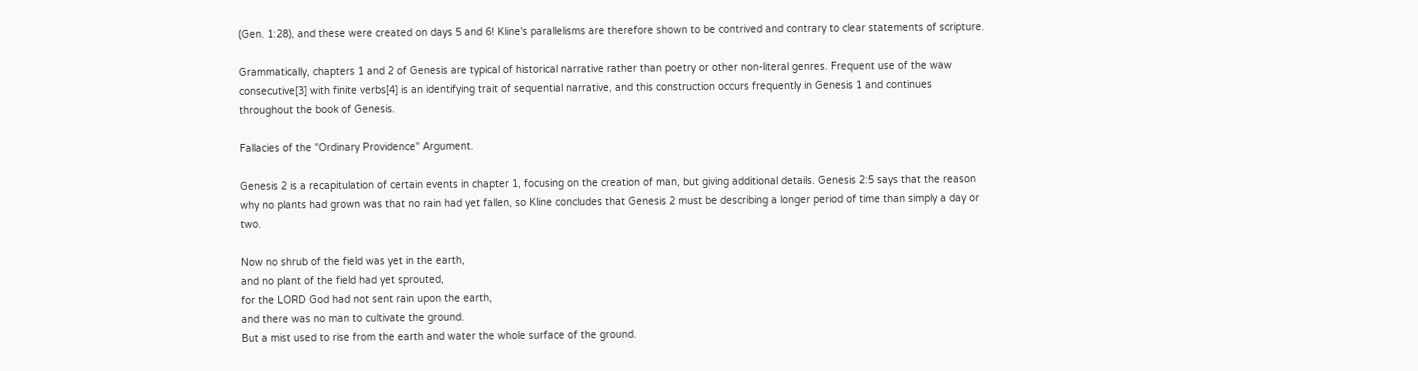(Gen. 1:28), and these were created on days 5 and 6! Kline's parallelisms are therefore shown to be contrived and contrary to clear statements of scripture.

Grammatically, chapters 1 and 2 of Genesis are typical of historical narrative rather than poetry or other non-literal genres. Frequent use of the waw consecutive[3] with finite verbs[4] is an identifying trait of sequential narrative, and this construction occurs frequently in Genesis 1 and continues throughout the book of Genesis.

Fallacies of the "Ordinary Providence" Argument.

Genesis 2 is a recapitulation of certain events in chapter 1, focusing on the creation of man, but giving additional details. Genesis 2:5 says that the reason why no plants had grown was that no rain had yet fallen, so Kline concludes that Genesis 2 must be describing a longer period of time than simply a day or two.

Now no shrub of the field was yet in the earth,
and no plant of the field had yet sprouted,
for the LORD God had not sent rain upon the earth,
and there was no man to cultivate the ground.
But a mist used to rise from the earth and water the whole surface of the ground.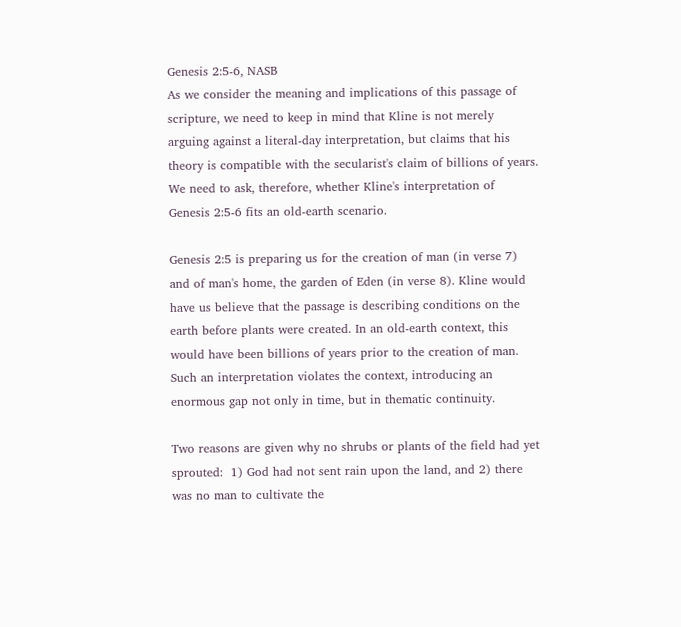Genesis 2:5-6, NASB
As we consider the meaning and implications of this passage of scripture, we need to keep in mind that Kline is not merely arguing against a literal-day interpretation, but claims that his theory is compatible with the secularist's claim of billions of years.  We need to ask, therefore, whether Kline's interpretation of Genesis 2:5-6 fits an old-earth scenario.

Genesis 2:5 is preparing us for the creation of man (in verse 7) and of man's home, the garden of Eden (in verse 8). Kline would have us believe that the passage is describing conditions on the earth before plants were created. In an old-earth context, this would have been billions of years prior to the creation of man. Such an interpretation violates the context, introducing an enormous gap not only in time, but in thematic continuity.

Two reasons are given why no shrubs or plants of the field had yet sprouted:  1) God had not sent rain upon the land, and 2) there was no man to cultivate the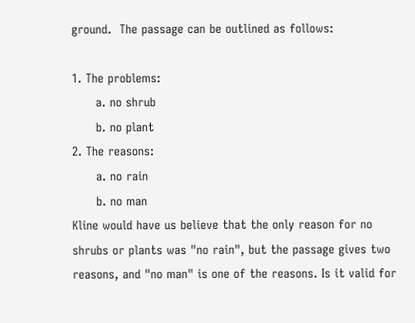ground.  The passage can be outlined as follows:

1. The problems:
      a. no shrub
      b. no plant
2. The reasons:
      a. no rain
      b. no man
Kline would have us believe that the only reason for no shrubs or plants was "no rain", but the passage gives two reasons, and "no man" is one of the reasons. Is it valid for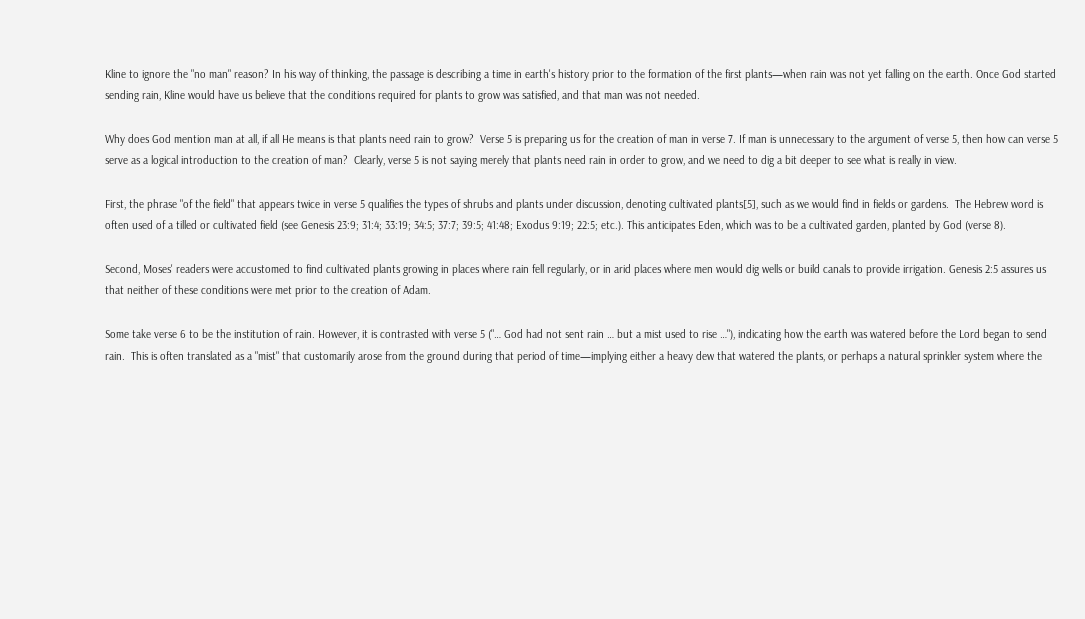Kline to ignore the "no man" reason? In his way of thinking, the passage is describing a time in earth's history prior to the formation of the first plants—when rain was not yet falling on the earth. Once God started sending rain, Kline would have us believe that the conditions required for plants to grow was satisfied, and that man was not needed.

Why does God mention man at all, if all He means is that plants need rain to grow?  Verse 5 is preparing us for the creation of man in verse 7. If man is unnecessary to the argument of verse 5, then how can verse 5 serve as a logical introduction to the creation of man?  Clearly, verse 5 is not saying merely that plants need rain in order to grow, and we need to dig a bit deeper to see what is really in view.

First, the phrase "of the field" that appears twice in verse 5 qualifies the types of shrubs and plants under discussion, denoting cultivated plants[5], such as we would find in fields or gardens.  The Hebrew word is often used of a tilled or cultivated field (see Genesis 23:9; 31:4; 33:19; 34:5; 37:7; 39:5; 41:48; Exodus 9:19; 22:5; etc.). This anticipates Eden, which was to be a cultivated garden, planted by God (verse 8).

Second, Moses' readers were accustomed to find cultivated plants growing in places where rain fell regularly, or in arid places where men would dig wells or build canals to provide irrigation. Genesis 2:5 assures us that neither of these conditions were met prior to the creation of Adam.

Some take verse 6 to be the institution of rain. However, it is contrasted with verse 5 ("… God had not sent rain … but a mist used to rise …"), indicating how the earth was watered before the Lord began to send rain.  This is often translated as a "mist" that customarily arose from the ground during that period of time—implying either a heavy dew that watered the plants, or perhaps a natural sprinkler system where the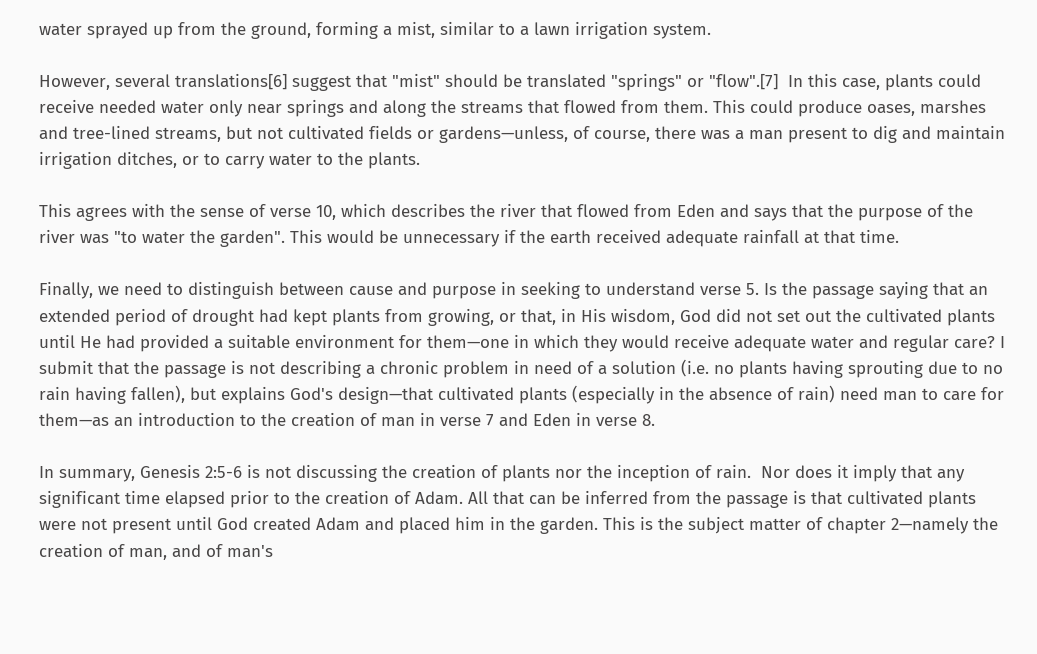water sprayed up from the ground, forming a mist, similar to a lawn irrigation system.

However, several translations[6] suggest that "mist" should be translated "springs" or "flow".[7]  In this case, plants could receive needed water only near springs and along the streams that flowed from them. This could produce oases, marshes and tree-lined streams, but not cultivated fields or gardens—unless, of course, there was a man present to dig and maintain irrigation ditches, or to carry water to the plants.

This agrees with the sense of verse 10, which describes the river that flowed from Eden and says that the purpose of the river was "to water the garden". This would be unnecessary if the earth received adequate rainfall at that time.

Finally, we need to distinguish between cause and purpose in seeking to understand verse 5. Is the passage saying that an extended period of drought had kept plants from growing, or that, in His wisdom, God did not set out the cultivated plants until He had provided a suitable environment for them—one in which they would receive adequate water and regular care? I submit that the passage is not describing a chronic problem in need of a solution (i.e. no plants having sprouting due to no rain having fallen), but explains God's design—that cultivated plants (especially in the absence of rain) need man to care for them—as an introduction to the creation of man in verse 7 and Eden in verse 8.

In summary, Genesis 2:5-6 is not discussing the creation of plants nor the inception of rain.  Nor does it imply that any significant time elapsed prior to the creation of Adam. All that can be inferred from the passage is that cultivated plants were not present until God created Adam and placed him in the garden. This is the subject matter of chapter 2—namely the creation of man, and of man's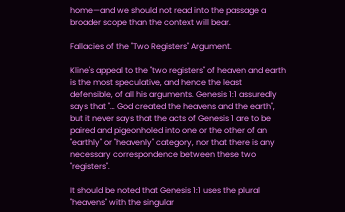home—and we should not read into the passage a broader scope than the context will bear.

Fallacies of the "Two Registers" Argument.

Kline's appeal to the "two registers" of heaven and earth is the most speculative, and hence the least defensible, of all his arguments. Genesis 1:1 assuredly says that "… God created the heavens and the earth", but it never says that the acts of Genesis 1 are to be paired and pigeonholed into one or the other of an "earthly" or "heavenly" category, nor that there is any necessary correspondence between these two "registers".

It should be noted that Genesis 1:1 uses the plural "heavens" with the singular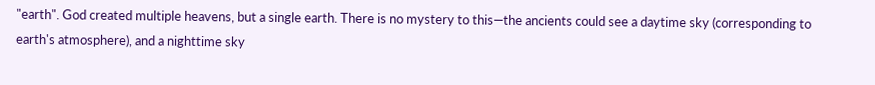"earth". God created multiple heavens, but a single earth. There is no mystery to this—the ancients could see a daytime sky (corresponding to earth's atmosphere), and a nighttime sky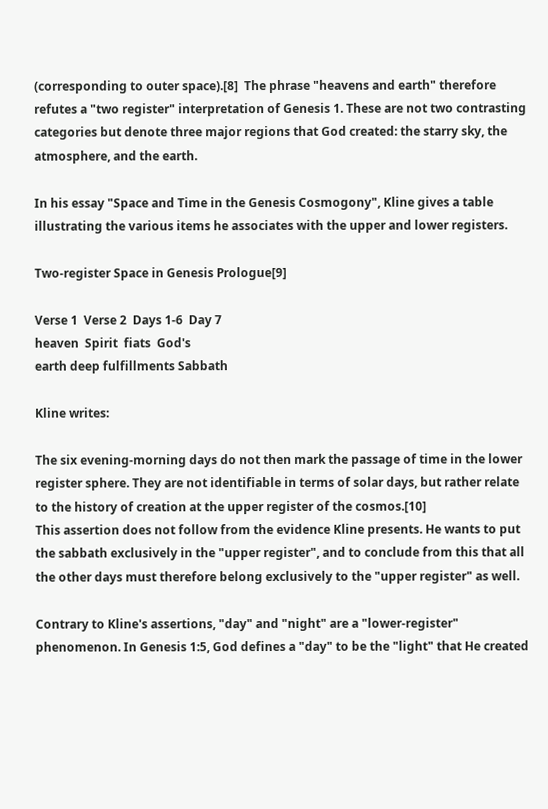(corresponding to outer space).[8]  The phrase "heavens and earth" therefore refutes a "two register" interpretation of Genesis 1. These are not two contrasting categories but denote three major regions that God created: the starry sky, the atmosphere, and the earth.

In his essay "Space and Time in the Genesis Cosmogony", Kline gives a table illustrating the various items he associates with the upper and lower registers.

Two-register Space in Genesis Prologue[9]

Verse 1  Verse 2  Days 1-6  Day 7
heaven  Spirit  fiats  God's
earth deep fulfillments Sabbath

Kline writes:

The six evening-morning days do not then mark the passage of time in the lower register sphere. They are not identifiable in terms of solar days, but rather relate to the history of creation at the upper register of the cosmos.[10]
This assertion does not follow from the evidence Kline presents. He wants to put the sabbath exclusively in the "upper register", and to conclude from this that all the other days must therefore belong exclusively to the "upper register" as well.

Contrary to Kline's assertions, "day" and "night" are a "lower-register" phenomenon. In Genesis 1:5, God defines a "day" to be the "light" that He created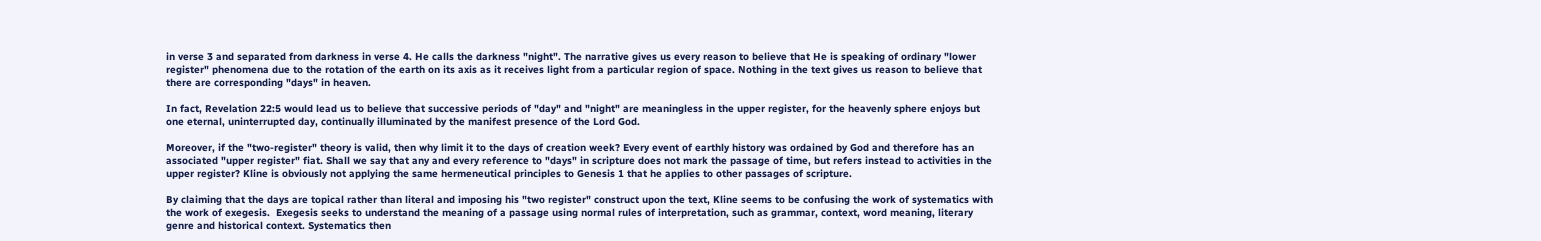in verse 3 and separated from darkness in verse 4. He calls the darkness "night". The narrative gives us every reason to believe that He is speaking of ordinary "lower register" phenomena due to the rotation of the earth on its axis as it receives light from a particular region of space. Nothing in the text gives us reason to believe that there are corresponding "days" in heaven.

In fact, Revelation 22:5 would lead us to believe that successive periods of "day" and "night" are meaningless in the upper register, for the heavenly sphere enjoys but one eternal, uninterrupted day, continually illuminated by the manifest presence of the Lord God.

Moreover, if the "two-register" theory is valid, then why limit it to the days of creation week? Every event of earthly history was ordained by God and therefore has an associated "upper register" fiat. Shall we say that any and every reference to "days" in scripture does not mark the passage of time, but refers instead to activities in the upper register? Kline is obviously not applying the same hermeneutical principles to Genesis 1 that he applies to other passages of scripture.

By claiming that the days are topical rather than literal and imposing his "two register" construct upon the text, Kline seems to be confusing the work of systematics with the work of exegesis.  Exegesis seeks to understand the meaning of a passage using normal rules of interpretation, such as grammar, context, word meaning, literary genre and historical context. Systematics then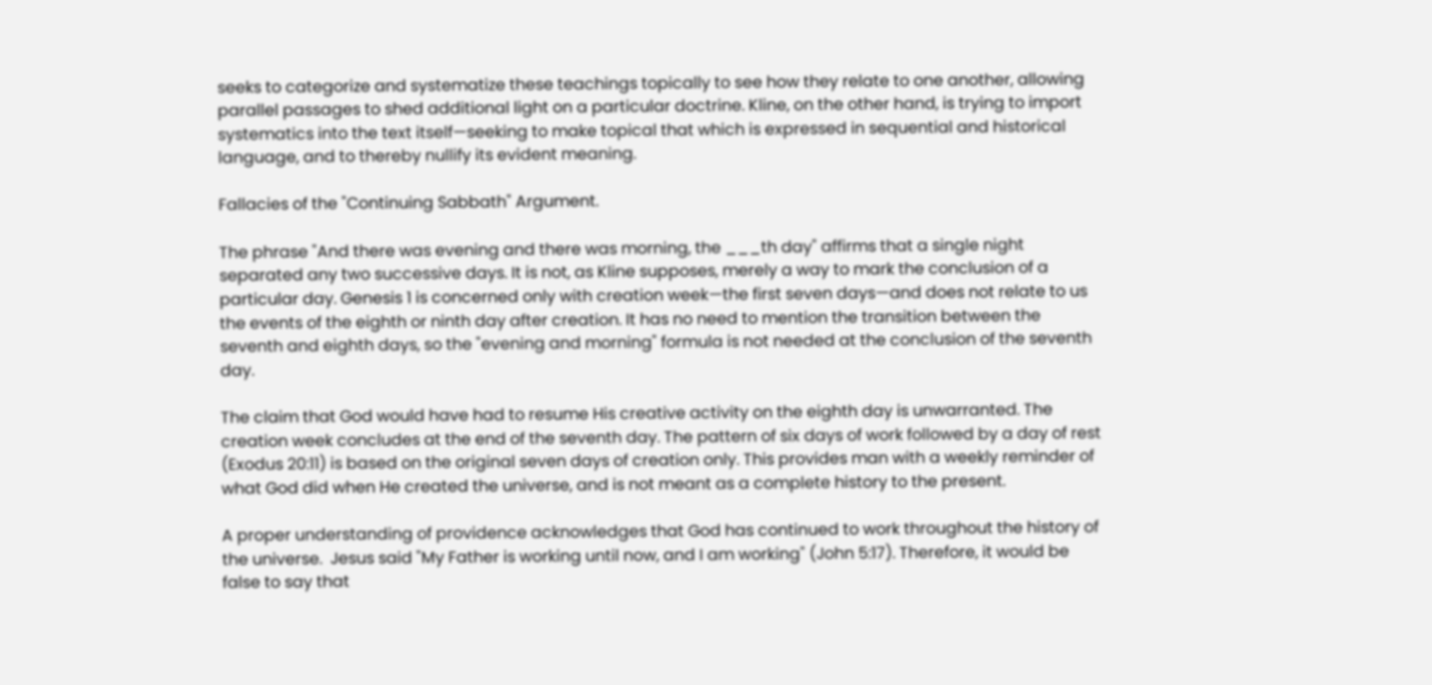seeks to categorize and systematize these teachings topically to see how they relate to one another, allowing parallel passages to shed additional light on a particular doctrine. Kline, on the other hand, is trying to import systematics into the text itself—seeking to make topical that which is expressed in sequential and historical language, and to thereby nullify its evident meaning.

Fallacies of the "Continuing Sabbath" Argument.

The phrase "And there was evening and there was morning, the ___th day" affirms that a single night separated any two successive days. It is not, as Kline supposes, merely a way to mark the conclusion of a particular day. Genesis 1 is concerned only with creation week—the first seven days—and does not relate to us the events of the eighth or ninth day after creation. It has no need to mention the transition between the seventh and eighth days, so the "evening and morning" formula is not needed at the conclusion of the seventh day.

The claim that God would have had to resume His creative activity on the eighth day is unwarranted. The creation week concludes at the end of the seventh day. The pattern of six days of work followed by a day of rest (Exodus 20:11) is based on the original seven days of creation only. This provides man with a weekly reminder of what God did when He created the universe, and is not meant as a complete history to the present.

A proper understanding of providence acknowledges that God has continued to work throughout the history of the universe.  Jesus said "My Father is working until now, and I am working" (John 5:17). Therefore, it would be false to say that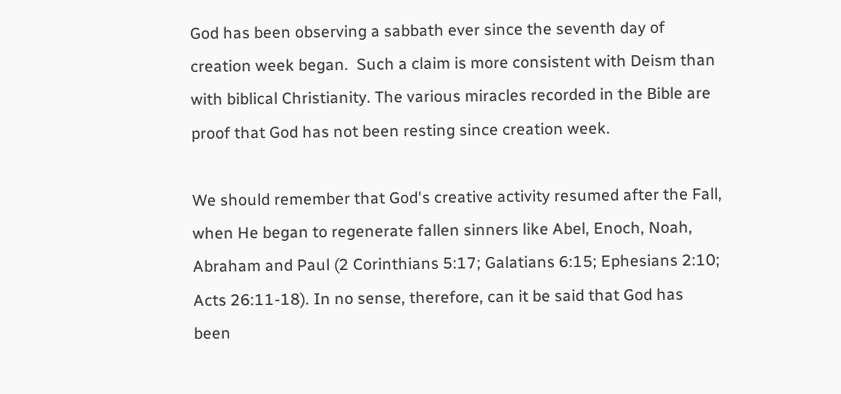God has been observing a sabbath ever since the seventh day of creation week began.  Such a claim is more consistent with Deism than with biblical Christianity. The various miracles recorded in the Bible are proof that God has not been resting since creation week.

We should remember that God's creative activity resumed after the Fall, when He began to regenerate fallen sinners like Abel, Enoch, Noah, Abraham and Paul (2 Corinthians 5:17; Galatians 6:15; Ephesians 2:10; Acts 26:11-18). In no sense, therefore, can it be said that God has been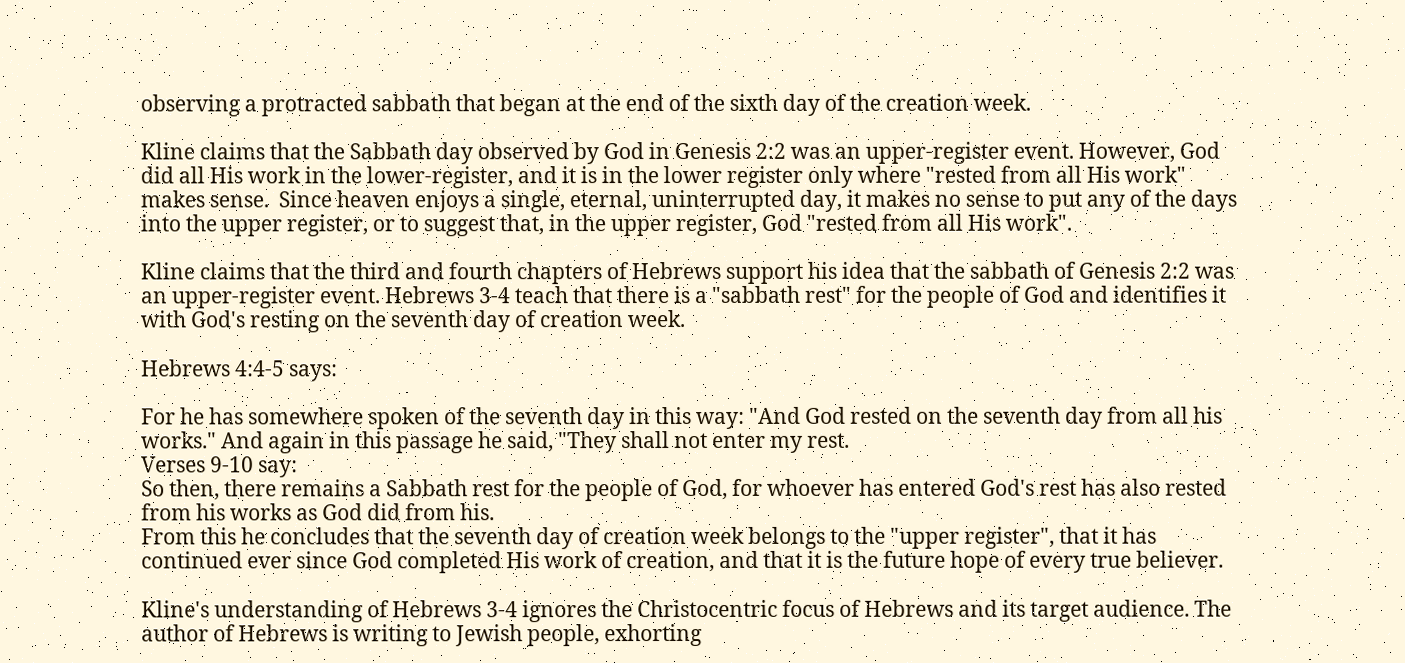observing a protracted sabbath that began at the end of the sixth day of the creation week.

Kline claims that the Sabbath day observed by God in Genesis 2:2 was an upper-register event. However, God did all His work in the lower-register, and it is in the lower register only where "rested from all His work" makes sense.  Since heaven enjoys a single, eternal, uninterrupted day, it makes no sense to put any of the days into the upper register, or to suggest that, in the upper register, God "rested from all His work".

Kline claims that the third and fourth chapters of Hebrews support his idea that the sabbath of Genesis 2:2 was an upper-register event. Hebrews 3-4 teach that there is a "sabbath rest" for the people of God and identifies it with God's resting on the seventh day of creation week.

Hebrews 4:4-5 says:

For he has somewhere spoken of the seventh day in this way: "And God rested on the seventh day from all his works." And again in this passage he said, "They shall not enter my rest.
Verses 9-10 say:
So then, there remains a Sabbath rest for the people of God, for whoever has entered God's rest has also rested from his works as God did from his.
From this he concludes that the seventh day of creation week belongs to the "upper register", that it has continued ever since God completed His work of creation, and that it is the future hope of every true believer.

Kline's understanding of Hebrews 3-4 ignores the Christocentric focus of Hebrews and its target audience. The author of Hebrews is writing to Jewish people, exhorting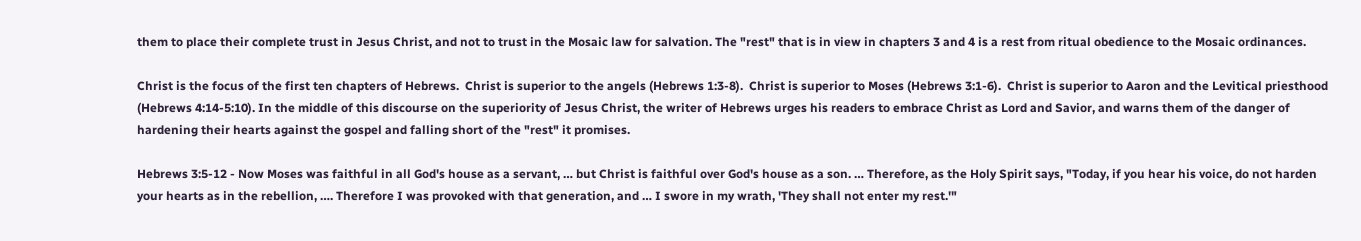them to place their complete trust in Jesus Christ, and not to trust in the Mosaic law for salvation. The "rest" that is in view in chapters 3 and 4 is a rest from ritual obedience to the Mosaic ordinances.

Christ is the focus of the first ten chapters of Hebrews.  Christ is superior to the angels (Hebrews 1:3-8).  Christ is superior to Moses (Hebrews 3:1-6).  Christ is superior to Aaron and the Levitical priesthood (Hebrews 4:14-5:10). In the middle of this discourse on the superiority of Jesus Christ, the writer of Hebrews urges his readers to embrace Christ as Lord and Savior, and warns them of the danger of hardening their hearts against the gospel and falling short of the "rest" it promises.

Hebrews 3:5-12 - Now Moses was faithful in all God's house as a servant, … but Christ is faithful over God's house as a son. … Therefore, as the Holy Spirit says, "Today, if you hear his voice, do not harden your hearts as in the rebellion, …. Therefore I was provoked with that generation, and … I swore in my wrath, 'They shall not enter my rest.'"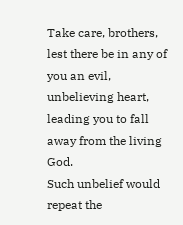Take care, brothers, lest there be in any of you an evil, unbelieving heart, leading you to fall away from the living God.
Such unbelief would repeat the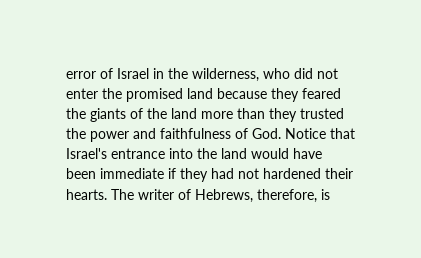error of Israel in the wilderness, who did not enter the promised land because they feared the giants of the land more than they trusted the power and faithfulness of God. Notice that Israel's entrance into the land would have been immediate if they had not hardened their hearts. The writer of Hebrews, therefore, is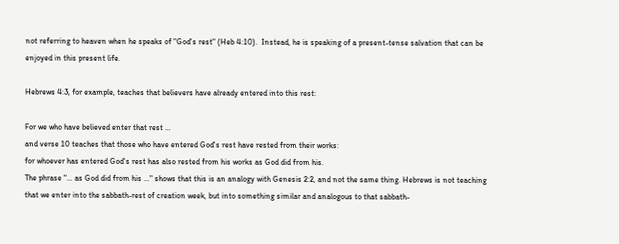not referring to heaven when he speaks of "God's rest" (Heb 4:10).  Instead, he is speaking of a present-tense salvation that can be enjoyed in this present life.

Hebrews 4:3, for example, teaches that believers have already entered into this rest:

For we who have believed enter that rest …
and verse 10 teaches that those who have entered God's rest have rested from their works:
for whoever has entered God's rest has also rested from his works as God did from his.
The phrase "… as God did from his …" shows that this is an analogy with Genesis 2:2, and not the same thing. Hebrews is not teaching that we enter into the sabbath-rest of creation week, but into something similar and analogous to that sabbath-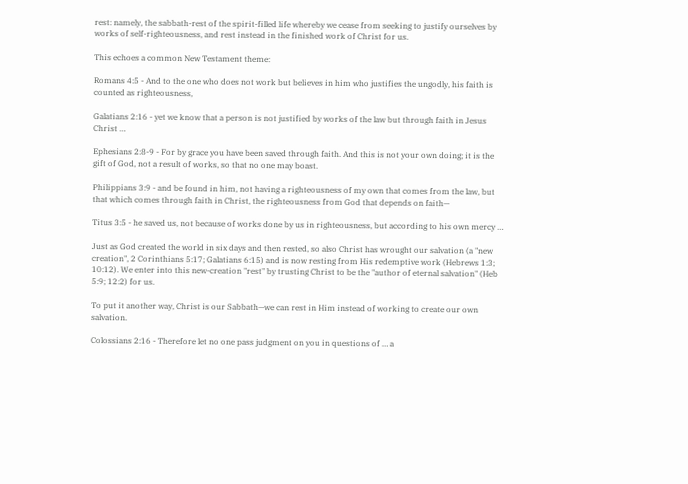rest: namely, the sabbath-rest of the spirit-filled life whereby we cease from seeking to justify ourselves by works of self-righteousness, and rest instead in the finished work of Christ for us.

This echoes a common New Testament theme:

Romans 4:5 - And to the one who does not work but believes in him who justifies the ungodly, his faith is counted as righteousness,

Galatians 2:16 - yet we know that a person is not justified by works of the law but through faith in Jesus Christ …

Ephesians 2:8-9 - For by grace you have been saved through faith. And this is not your own doing; it is the gift of God, not a result of works, so that no one may boast.

Philippians 3:9 - and be found in him, not having a righteousness of my own that comes from the law, but that which comes through faith in Christ, the righteousness from God that depends on faith—

Titus 3:5 - he saved us, not because of works done by us in righteousness, but according to his own mercy …

Just as God created the world in six days and then rested, so also Christ has wrought our salvation (a "new creation", 2 Corinthians 5:17; Galatians 6:15) and is now resting from His redemptive work (Hebrews 1:3; 10:12). We enter into this new-creation "rest" by trusting Christ to be the "author of eternal salvation" (Heb 5:9; 12:2) for us.

To put it another way, Christ is our Sabbath—we can rest in Him instead of working to create our own salvation.

Colossians 2:16 - Therefore let no one pass judgment on you in questions of … a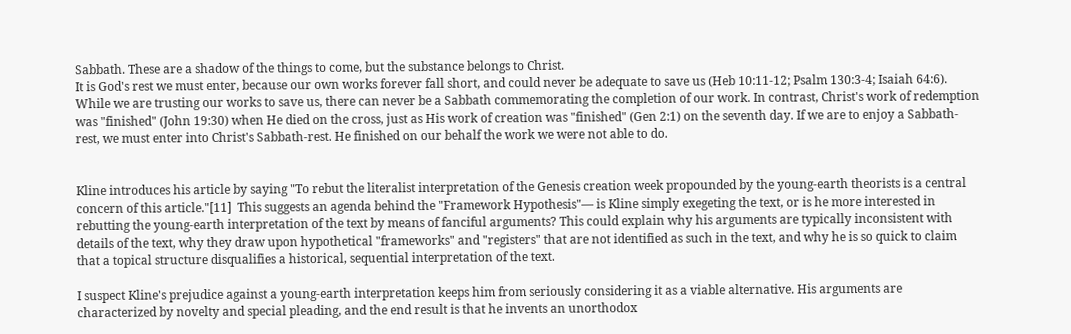Sabbath. These are a shadow of the things to come, but the substance belongs to Christ.
It is God's rest we must enter, because our own works forever fall short, and could never be adequate to save us (Heb 10:11-12; Psalm 130:3-4; Isaiah 64:6). While we are trusting our works to save us, there can never be a Sabbath commemorating the completion of our work. In contrast, Christ's work of redemption was "finished" (John 19:30) when He died on the cross, just as His work of creation was "finished" (Gen 2:1) on the seventh day. If we are to enjoy a Sabbath-rest, we must enter into Christ's Sabbath-rest. He finished on our behalf the work we were not able to do.


Kline introduces his article by saying "To rebut the literalist interpretation of the Genesis creation week propounded by the young-earth theorists is a central concern of this article."[11]  This suggests an agenda behind the "Framework Hypothesis"— is Kline simply exegeting the text, or is he more interested in rebutting the young-earth interpretation of the text by means of fanciful arguments? This could explain why his arguments are typically inconsistent with details of the text, why they draw upon hypothetical "frameworks" and "registers" that are not identified as such in the text, and why he is so quick to claim that a topical structure disqualifies a historical, sequential interpretation of the text.

I suspect Kline's prejudice against a young-earth interpretation keeps him from seriously considering it as a viable alternative. His arguments are characterized by novelty and special pleading, and the end result is that he invents an unorthodox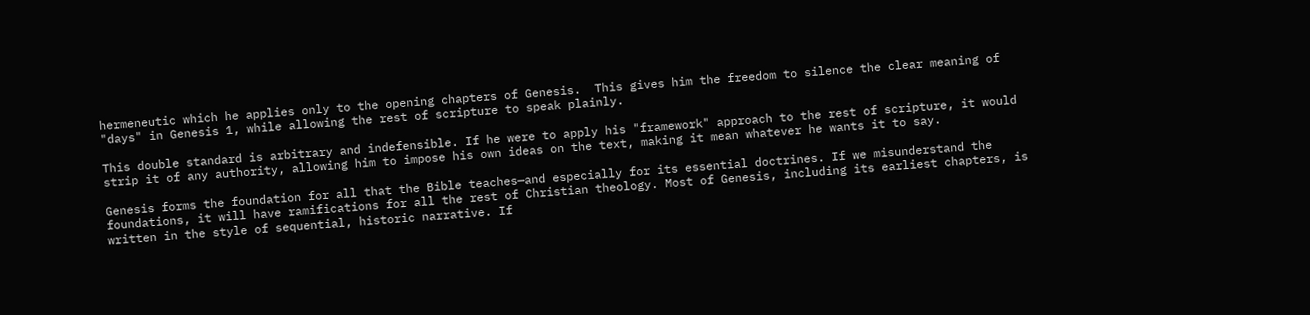hermeneutic which he applies only to the opening chapters of Genesis.  This gives him the freedom to silence the clear meaning of "days" in Genesis 1, while allowing the rest of scripture to speak plainly.

This double standard is arbitrary and indefensible. If he were to apply his "framework" approach to the rest of scripture, it would strip it of any authority, allowing him to impose his own ideas on the text, making it mean whatever he wants it to say.

Genesis forms the foundation for all that the Bible teaches—and especially for its essential doctrines. If we misunderstand the foundations, it will have ramifications for all the rest of Christian theology. Most of Genesis, including its earliest chapters, is written in the style of sequential, historic narrative. If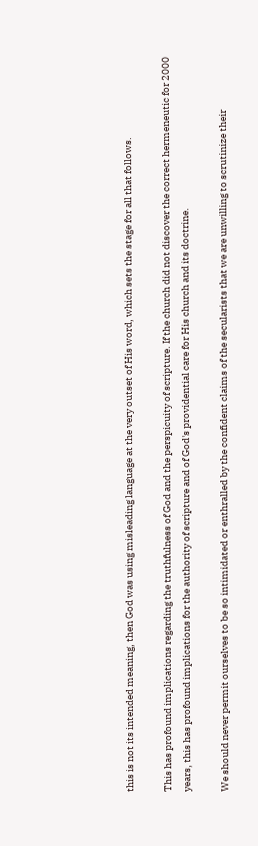this is not its intended meaning, then God was using misleading language at the very outset of His word, which sets the stage for all that follows.

This has profound implications regarding the truthfulness of God and the perspicuity of scripture. If the church did not discover the correct hermeneutic for 2000 years, this has profound implications for the authority of scripture and of God's providential care for His church and its doctrine.

We should never permit ourselves to be so intimidated or enthralled by the confident claims of the secularists that we are unwilling to scrutinize their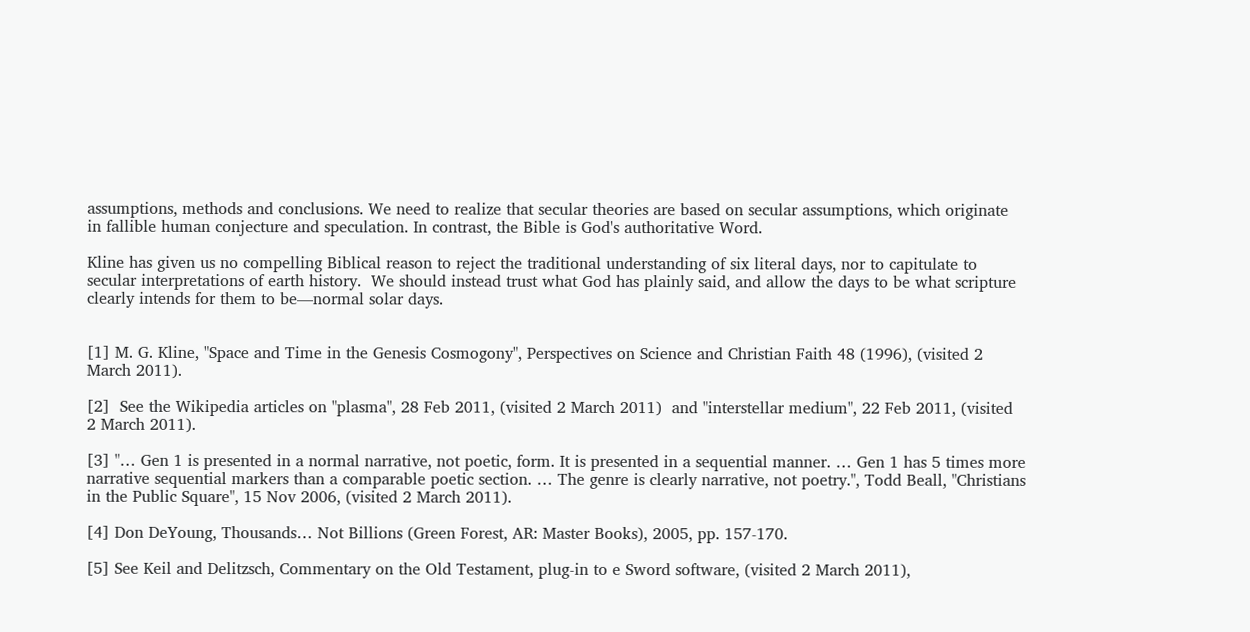assumptions, methods and conclusions. We need to realize that secular theories are based on secular assumptions, which originate in fallible human conjecture and speculation. In contrast, the Bible is God's authoritative Word.

Kline has given us no compelling Biblical reason to reject the traditional understanding of six literal days, nor to capitulate to secular interpretations of earth history.  We should instead trust what God has plainly said, and allow the days to be what scripture clearly intends for them to be—normal solar days.


[1] M. G. Kline, "Space and Time in the Genesis Cosmogony", Perspectives on Science and Christian Faith 48 (1996), (visited 2 March 2011).

[2]  See the Wikipedia articles on "plasma", 28 Feb 2011, (visited 2 March 2011)  and "interstellar medium", 22 Feb 2011, (visited 2 March 2011).

[3] "… Gen 1 is presented in a normal narrative, not poetic, form. It is presented in a sequential manner. … Gen 1 has 5 times more narrative sequential markers than a comparable poetic section. … The genre is clearly narrative, not poetry.", Todd Beall, "Christians in the Public Square", 15 Nov 2006, (visited 2 March 2011).

[4] Don DeYoung, Thousands… Not Billions (Green Forest, AR: Master Books), 2005, pp. 157-170.

[5] See Keil and Delitzsch, Commentary on the Old Testament, plug-in to e Sword software, (visited 2 March 2011),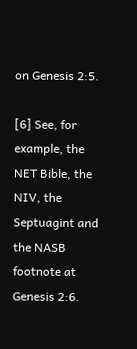on Genesis 2:5.

[6] See, for example, the NET Bible, the NIV, the Septuagint and the NASB footnote at Genesis 2:6.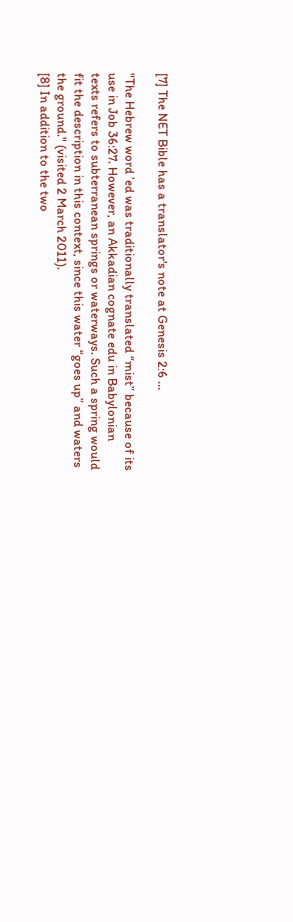[7] The NET Bible has a translator's note at Genesis 2:6 …

"The Hebrew word ’ed was traditionally translated “mist” because of its use in Job 36:27. However, an Akkadian cognate edu in Babylonian texts refers to subterranean springs or waterways. Such a spring would fit the description in this context, since this water “goes up” and waters the ground." (visited 2 March 2011).
[8] In addition to the two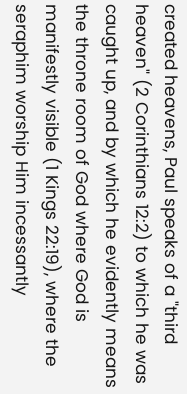created heavens, Paul speaks of a "third heaven" (2 Corinthians 12:2) to which he was caught up, and by which he evidently means the throne room of God where God is manifestly visible (1 Kings 22:19), where the seraphim worship Him incessantly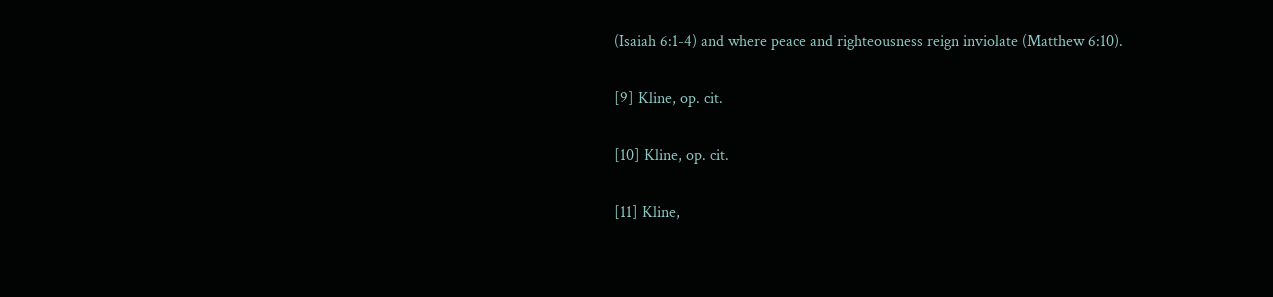(Isaiah 6:1-4) and where peace and righteousness reign inviolate (Matthew 6:10).

[9] Kline, op. cit.

[10] Kline, op. cit.

[11] Kline,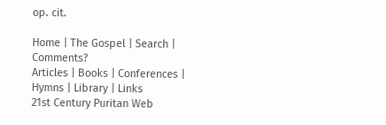op. cit.

Home | The Gospel | Search | Comments?
Articles | Books | Conferences | Hymns | Library | Links
21st Century Puritan Web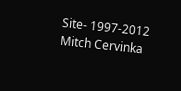Site- 1997-2012 Mitch Cervinka